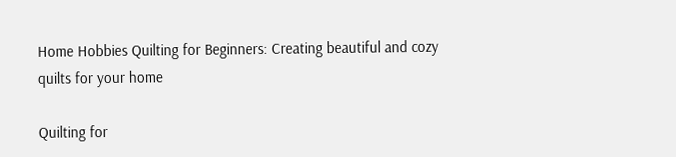Home Hobbies Quilting for Beginners: Creating beautiful and cozy quilts for your home

Quilting for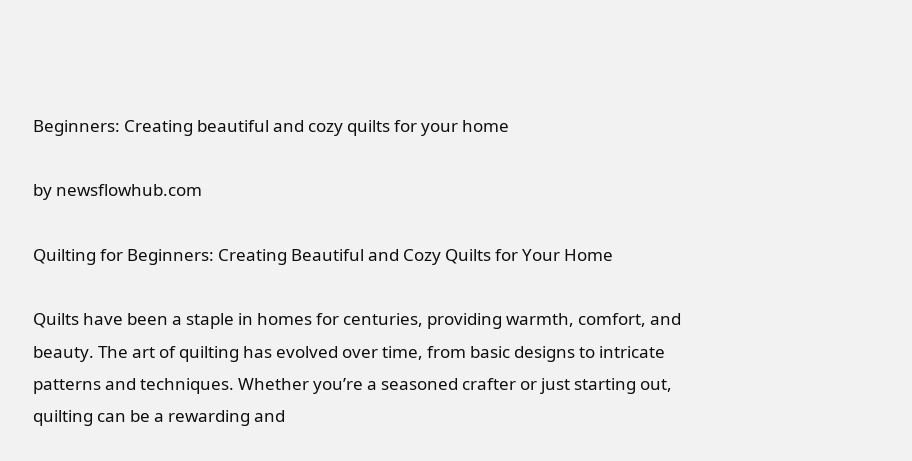Beginners: Creating beautiful and cozy quilts for your home

by newsflowhub.com

Quilting for Beginners: Creating Beautiful and Cozy Quilts for Your Home

Quilts have been a staple in homes for centuries, providing warmth, comfort, and beauty. The art of quilting has evolved over time, from basic designs to intricate patterns and techniques. Whether you’re a seasoned crafter or just starting out, quilting can be a rewarding and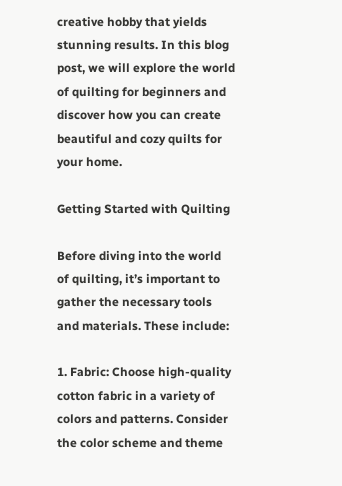creative hobby that yields stunning results. In this blog post, we will explore the world of quilting for beginners and discover how you can create beautiful and cozy quilts for your home.

Getting Started with Quilting

Before diving into the world of quilting, it’s important to gather the necessary tools and materials. These include:

1. Fabric: Choose high-quality cotton fabric in a variety of colors and patterns. Consider the color scheme and theme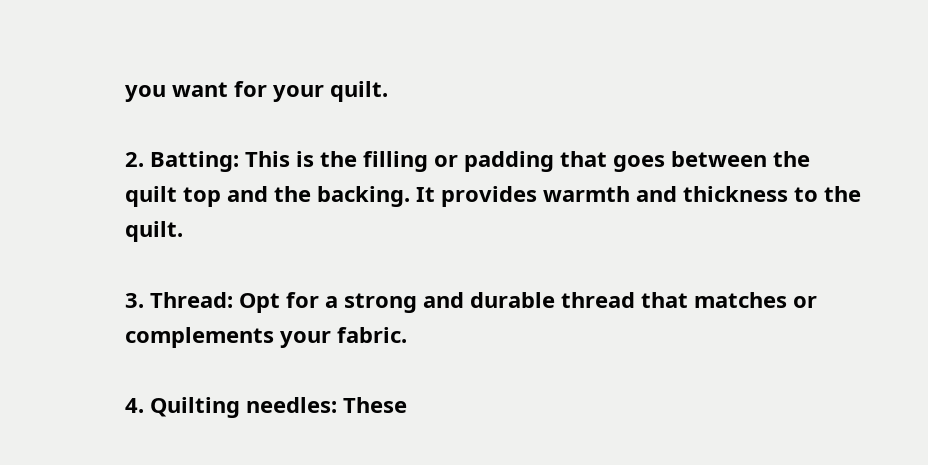you want for your quilt.

2. Batting: This is the filling or padding that goes between the quilt top and the backing. It provides warmth and thickness to the quilt.

3. Thread: Opt for a strong and durable thread that matches or complements your fabric.

4. Quilting needles: These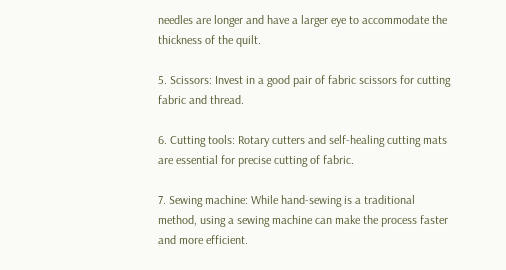needles are longer and have a larger eye to accommodate the thickness of the quilt.

5. Scissors: Invest in a good pair of fabric scissors for cutting fabric and thread.

6. Cutting tools: Rotary cutters and self-healing cutting mats are essential for precise cutting of fabric.

7. Sewing machine: While hand-sewing is a traditional method, using a sewing machine can make the process faster and more efficient.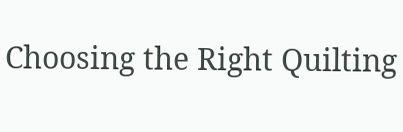Choosing the Right Quilting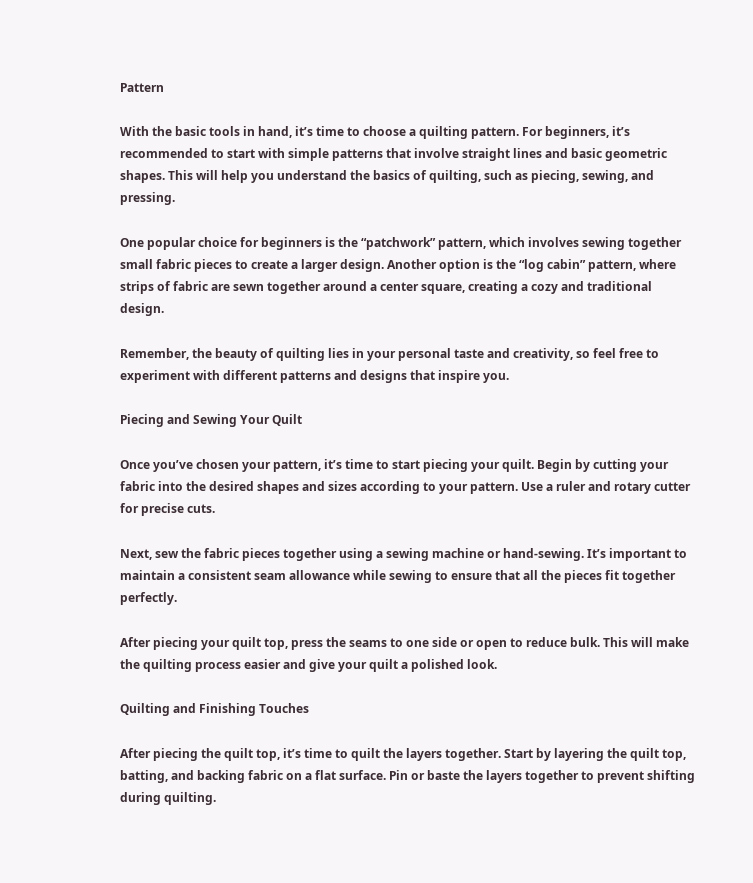Pattern

With the basic tools in hand, it’s time to choose a quilting pattern. For beginners, it’s recommended to start with simple patterns that involve straight lines and basic geometric shapes. This will help you understand the basics of quilting, such as piecing, sewing, and pressing.

One popular choice for beginners is the “patchwork” pattern, which involves sewing together small fabric pieces to create a larger design. Another option is the “log cabin” pattern, where strips of fabric are sewn together around a center square, creating a cozy and traditional design.

Remember, the beauty of quilting lies in your personal taste and creativity, so feel free to experiment with different patterns and designs that inspire you.

Piecing and Sewing Your Quilt

Once you’ve chosen your pattern, it’s time to start piecing your quilt. Begin by cutting your fabric into the desired shapes and sizes according to your pattern. Use a ruler and rotary cutter for precise cuts.

Next, sew the fabric pieces together using a sewing machine or hand-sewing. It’s important to maintain a consistent seam allowance while sewing to ensure that all the pieces fit together perfectly.

After piecing your quilt top, press the seams to one side or open to reduce bulk. This will make the quilting process easier and give your quilt a polished look.

Quilting and Finishing Touches

After piecing the quilt top, it’s time to quilt the layers together. Start by layering the quilt top, batting, and backing fabric on a flat surface. Pin or baste the layers together to prevent shifting during quilting.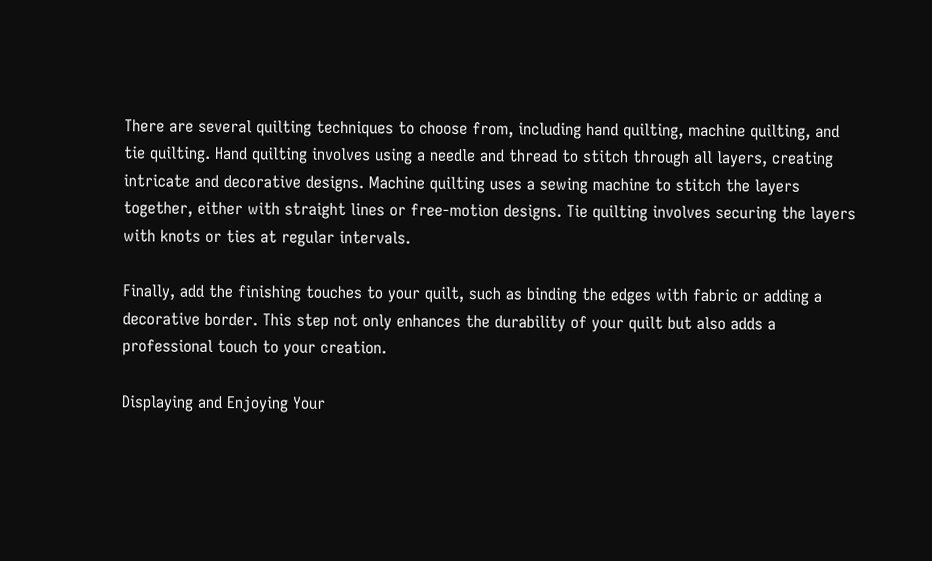There are several quilting techniques to choose from, including hand quilting, machine quilting, and tie quilting. Hand quilting involves using a needle and thread to stitch through all layers, creating intricate and decorative designs. Machine quilting uses a sewing machine to stitch the layers together, either with straight lines or free-motion designs. Tie quilting involves securing the layers with knots or ties at regular intervals.

Finally, add the finishing touches to your quilt, such as binding the edges with fabric or adding a decorative border. This step not only enhances the durability of your quilt but also adds a professional touch to your creation.

Displaying and Enjoying Your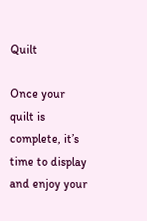Quilt

Once your quilt is complete, it’s time to display and enjoy your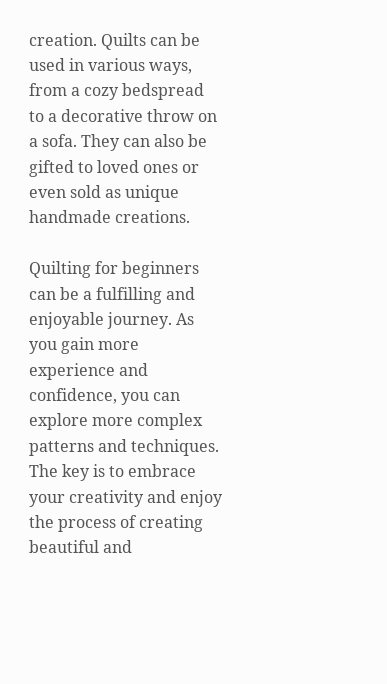creation. Quilts can be used in various ways, from a cozy bedspread to a decorative throw on a sofa. They can also be gifted to loved ones or even sold as unique handmade creations.

Quilting for beginners can be a fulfilling and enjoyable journey. As you gain more experience and confidence, you can explore more complex patterns and techniques. The key is to embrace your creativity and enjoy the process of creating beautiful and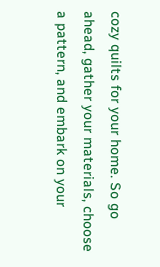cozy quilts for your home. So go ahead, gather your materials, choose a pattern, and embark on your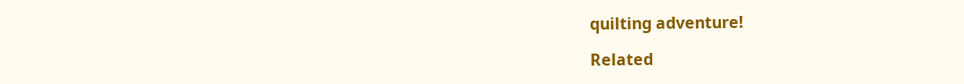quilting adventure!

Related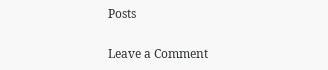Posts

Leave a Comment